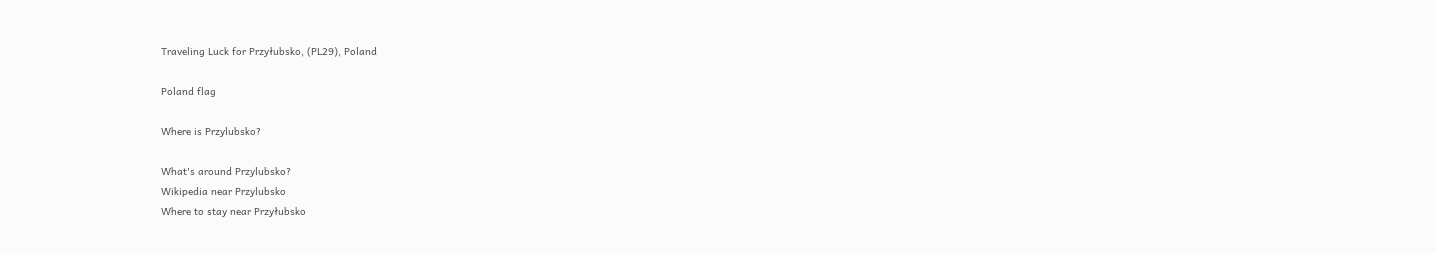Traveling Luck for Przyłubsko, (PL29), Poland

Poland flag

Where is Przylubsko?

What's around Przylubsko?
Wikipedia near Przylubsko
Where to stay near Przyłubsko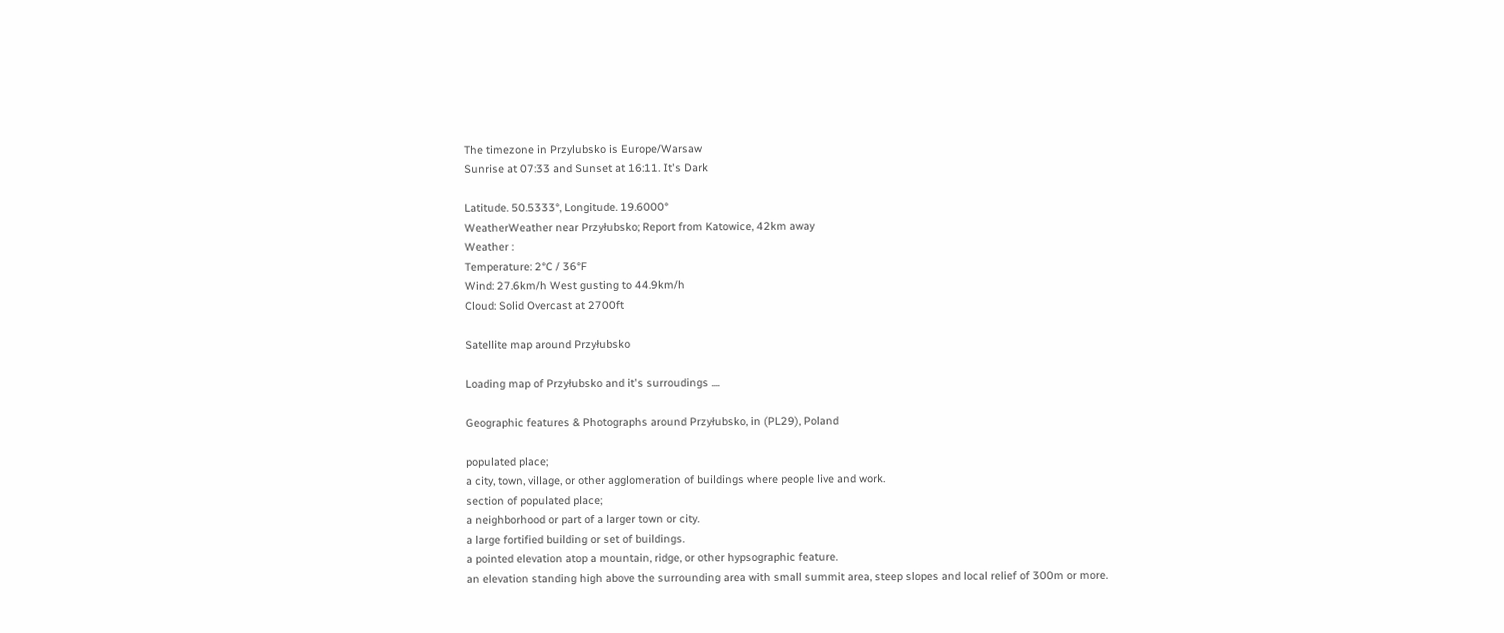The timezone in Przylubsko is Europe/Warsaw
Sunrise at 07:33 and Sunset at 16:11. It's Dark

Latitude. 50.5333°, Longitude. 19.6000°
WeatherWeather near Przyłubsko; Report from Katowice, 42km away
Weather :
Temperature: 2°C / 36°F
Wind: 27.6km/h West gusting to 44.9km/h
Cloud: Solid Overcast at 2700ft

Satellite map around Przyłubsko

Loading map of Przyłubsko and it's surroudings ....

Geographic features & Photographs around Przyłubsko, in (PL29), Poland

populated place;
a city, town, village, or other agglomeration of buildings where people live and work.
section of populated place;
a neighborhood or part of a larger town or city.
a large fortified building or set of buildings.
a pointed elevation atop a mountain, ridge, or other hypsographic feature.
an elevation standing high above the surrounding area with small summit area, steep slopes and local relief of 300m or more.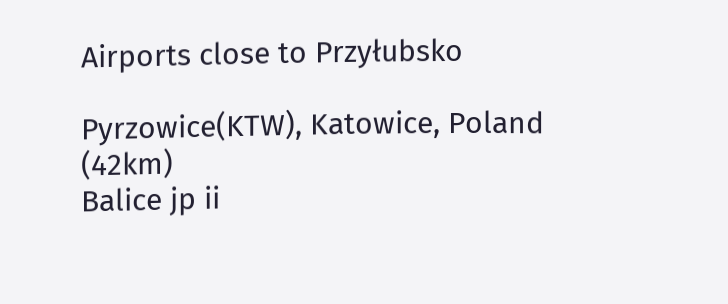Airports close to Przyłubsko

Pyrzowice(KTW), Katowice, Poland (42km)
Balice jp ii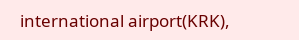international airport(KRK),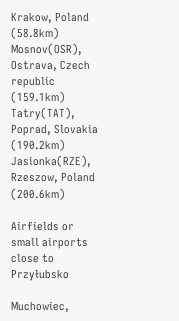Krakow, Poland (58.8km)
Mosnov(OSR), Ostrava, Czech republic (159.1km)
Tatry(TAT), Poprad, Slovakia (190.2km)
Jasionka(RZE), Rzeszow, Poland (200.6km)

Airfields or small airports close to Przyłubsko

Muchowiec,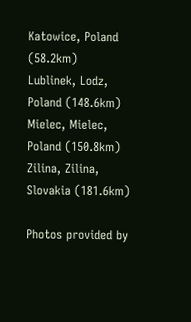Katowice, Poland (58.2km)
Lublinek, Lodz, Poland (148.6km)
Mielec, Mielec, Poland (150.8km)
Zilina, Zilina, Slovakia (181.6km)

Photos provided by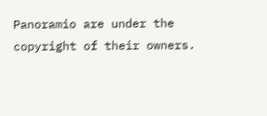Panoramio are under the copyright of their owners.